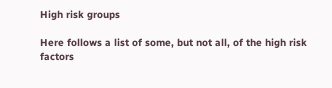High risk groups

Here follows a list of some, but not all, of the high risk factors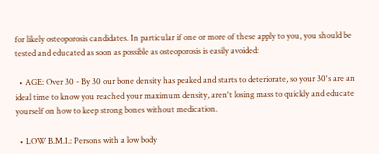for likely osteoporosis candidates. In particular if one or more of these apply to you, you should be tested and educated as soon as possible as osteoporosis is easily avoided:

  • AGE: Over 30 - By 30 our bone density has peaked and starts to deteriorate, so your 30's are an ideal time to know you reached your maximum density, aren't losing mass to quickly and educate yourself on how to keep strong bones without medication.

  • LOW B.M.I.: Persons with a low body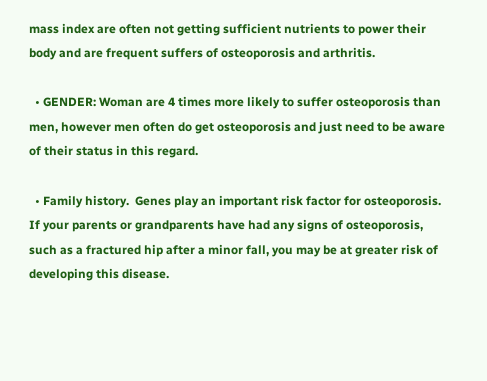mass index are often not getting sufficient nutrients to power their body and are frequent suffers of osteoporosis and arthritis.

  • GENDER: Woman are 4 times more likely to suffer osteoporosis than men, however men often do get osteoporosis and just need to be aware of their status in this regard.

  • Family history.  Genes play an important risk factor for osteoporosis. If your parents or grandparents have had any signs of osteoporosis, such as a fractured hip after a minor fall, you may be at greater risk of developing this disease.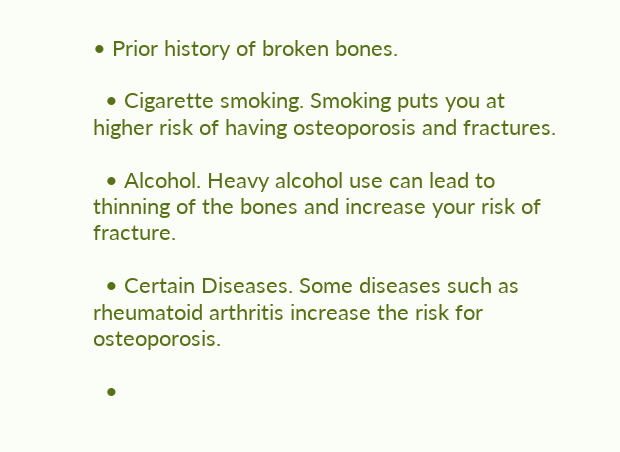• Prior history of broken bones.

  • Cigarette smoking. Smoking puts you at higher risk of having osteoporosis and fractures.

  • Alcohol. Heavy alcohol use can lead to thinning of the bones and increase your risk of fracture.

  • Certain Diseases. Some diseases such as rheumatoid arthritis increase the risk for osteoporosis.

  •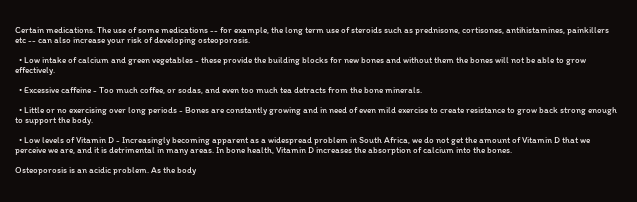Certain medications. The use of some medications -- for example, the long term use of steroids such as prednisone, cortisones, antihistamines, painkillers etc -- can also increase your risk of developing osteoporosis.

  • Low intake of calcium and green vegetables - these provide the building blocks for new bones and without them the bones will not be able to grow effectively.

  • Excessive caffeine - Too much coffee, or sodas, and even too much tea detracts from the bone minerals.

  • Little or no exercising over long periods - Bones are constantly growing and in need of even mild exercise to create resistance to grow back strong enough to support the body.

  • Low levels of Vitamin D - Increasingly becoming apparent as a widespread problem in South Africa, we do not get the amount of Vitamin D that we perceive we are, and it is detrimental in many areas. In bone health, Vitamin D increases the absorption of calcium into the bones.

Osteoporosis is an acidic problem. As the body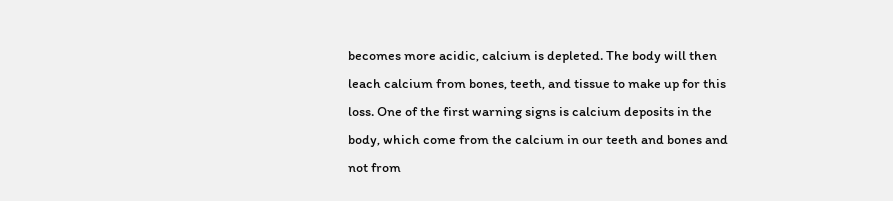becomes more acidic, calcium is depleted. The body will then leach calcium from bones, teeth, and tissue to make up for this loss. One of the first warning signs is calcium deposits in the body, which come from the calcium in our teeth and bones and not from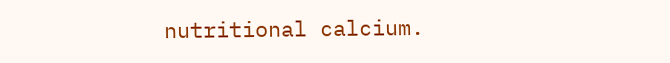nutritional calcium.